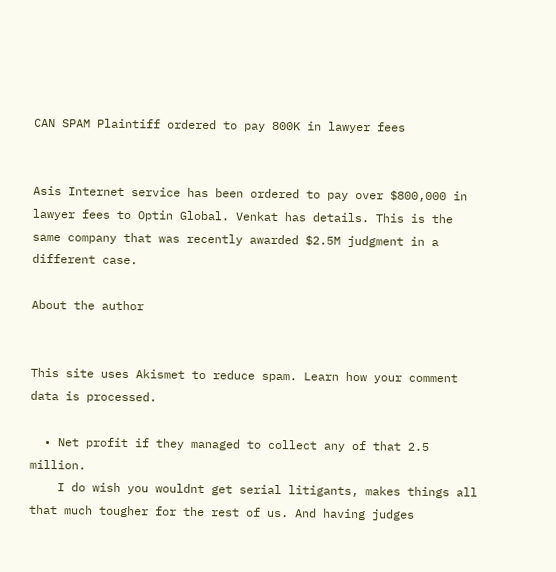CAN SPAM Plaintiff ordered to pay 800K in lawyer fees


Asis Internet service has been ordered to pay over $800,000 in lawyer fees to Optin Global. Venkat has details. This is the same company that was recently awarded $2.5M judgment in a different case.

About the author


This site uses Akismet to reduce spam. Learn how your comment data is processed.

  • Net profit if they managed to collect any of that 2.5 million.
    I do wish you wouldnt get serial litigants, makes things all that much tougher for the rest of us. And having judges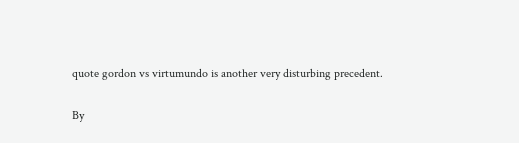quote gordon vs virtumundo is another very disturbing precedent.

By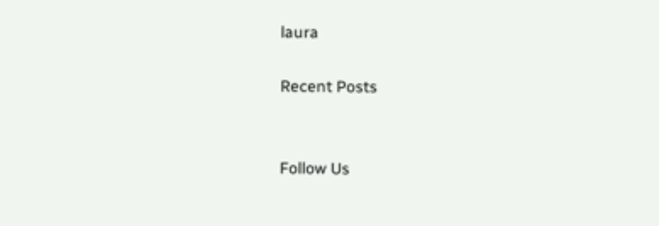laura

Recent Posts


Follow Us